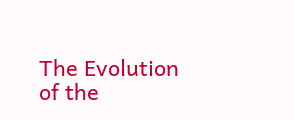The Evolution of the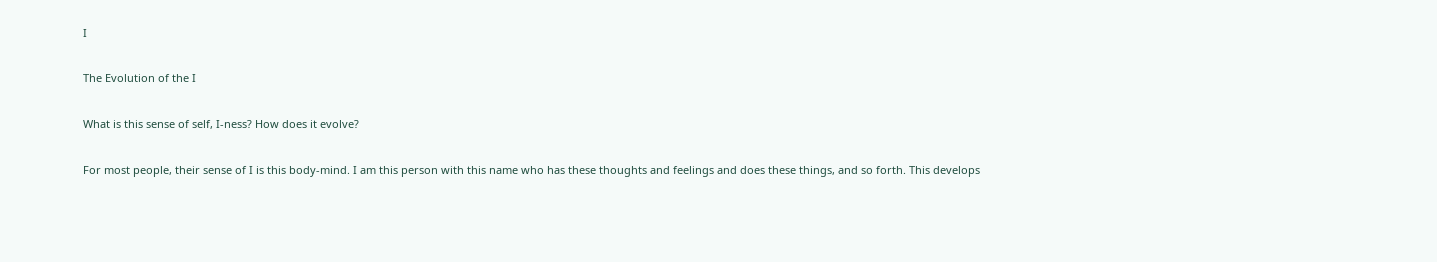I

The Evolution of the I

What is this sense of self, I-ness? How does it evolve?

For most people, their sense of I is this body-mind. I am this person with this name who has these thoughts and feelings and does these things, and so forth. This develops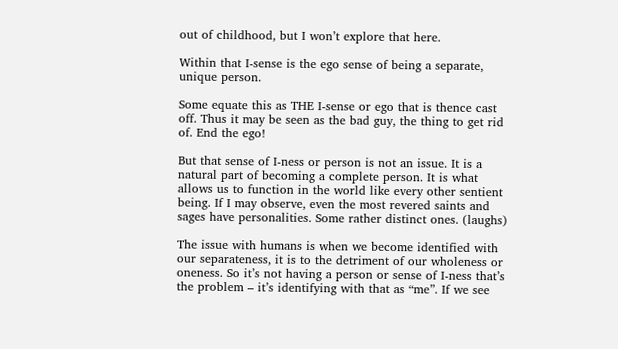out of childhood, but I won’t explore that here.

Within that I-sense is the ego sense of being a separate, unique person.

Some equate this as THE I-sense or ego that is thence cast off. Thus it may be seen as the bad guy, the thing to get rid of. End the ego!

But that sense of I-ness or person is not an issue. It is a natural part of becoming a complete person. It is what allows us to function in the world like every other sentient being. If I may observe, even the most revered saints and sages have personalities. Some rather distinct ones. (laughs)

The issue with humans is when we become identified with our separateness, it is to the detriment of our wholeness or oneness. So it’s not having a person or sense of I-ness that’s the problem – it’s identifying with that as “me”. If we see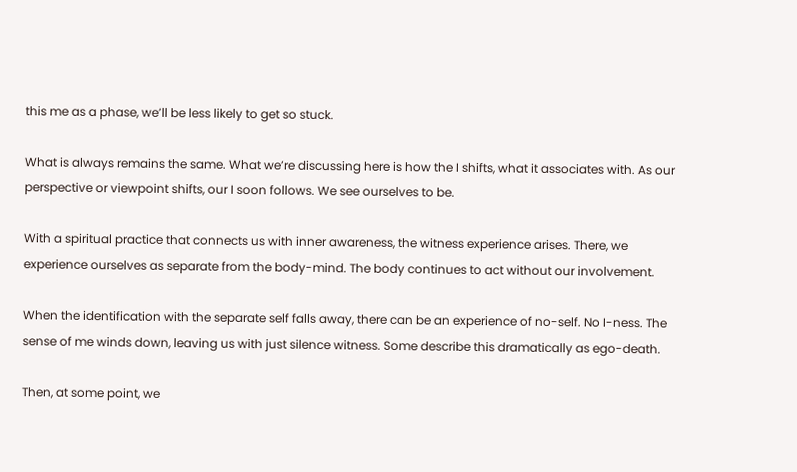this me as a phase, we’ll be less likely to get so stuck.

What is always remains the same. What we’re discussing here is how the I shifts, what it associates with. As our perspective or viewpoint shifts, our I soon follows. We see ourselves to be.

With a spiritual practice that connects us with inner awareness, the witness experience arises. There, we experience ourselves as separate from the body-mind. The body continues to act without our involvement.

When the identification with the separate self falls away, there can be an experience of no-self. No I-ness. The sense of me winds down, leaving us with just silence witness. Some describe this dramatically as ego-death.

Then, at some point, we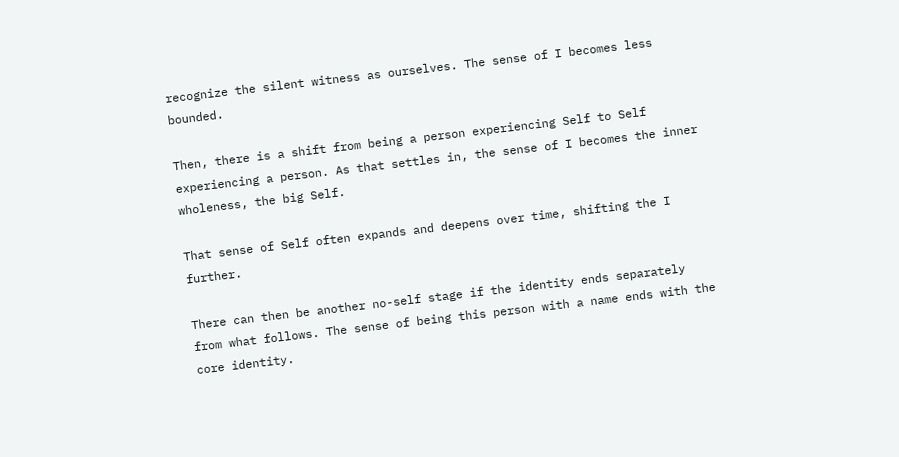recognize the silent witness as ourselves. The sense of I becomes less bounded.

Then, there is a shift from being a person experiencing Self to Self experiencing a person. As that settles in, the sense of I becomes the inner wholeness, the big Self.

That sense of Self often expands and deepens over time, shifting the I further.

There can then be another no-self stage if the identity ends separately from what follows. The sense of being this person with a name ends with the core identity.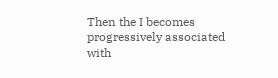Then the I becomes progressively associated with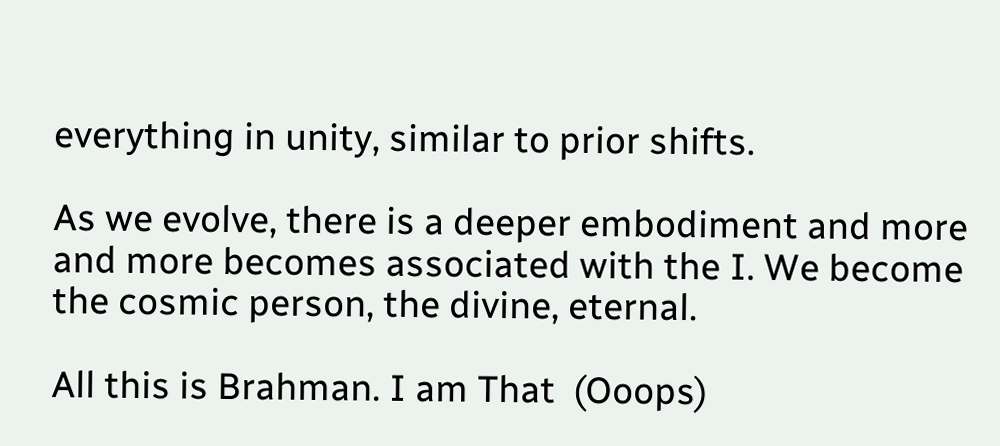everything in unity, similar to prior shifts.

As we evolve, there is a deeper embodiment and more and more becomes associated with the I. We become the cosmic person, the divine, eternal.

All this is Brahman. I am That  (Ooops)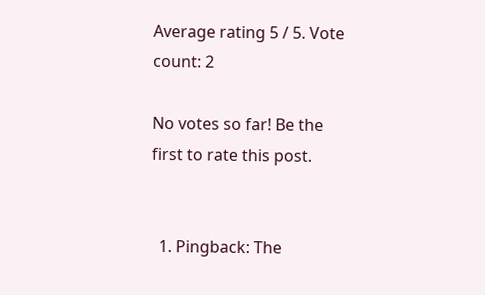Average rating 5 / 5. Vote count: 2

No votes so far! Be the first to rate this post.


  1. Pingback: The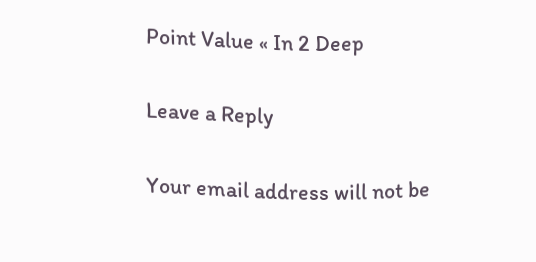Point Value « In 2 Deep

Leave a Reply

Your email address will not be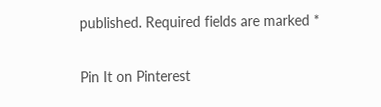published. Required fields are marked *

Pin It on Pinterest